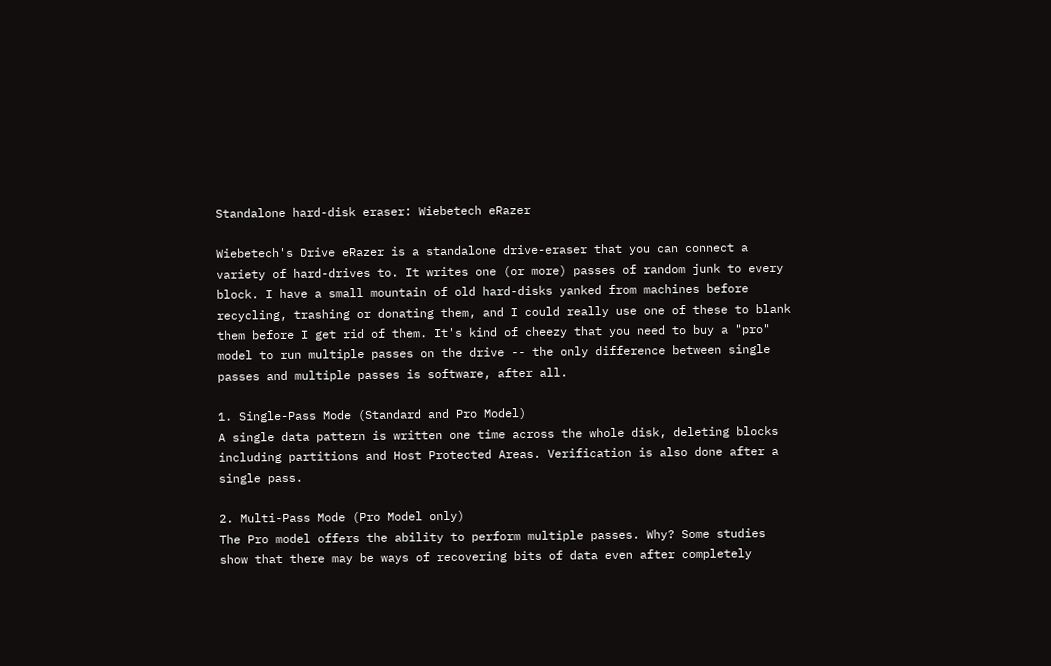Standalone hard-disk eraser: Wiebetech eRazer

Wiebetech's Drive eRazer is a standalone drive-eraser that you can connect a variety of hard-drives to. It writes one (or more) passes of random junk to every block. I have a small mountain of old hard-disks yanked from machines before recycling, trashing or donating them, and I could really use one of these to blank them before I get rid of them. It's kind of cheezy that you need to buy a "pro" model to run multiple passes on the drive -- the only difference between single passes and multiple passes is software, after all.

1. Single-Pass Mode (Standard and Pro Model)
A single data pattern is written one time across the whole disk, deleting blocks including partitions and Host Protected Areas. Verification is also done after a single pass.

2. Multi-Pass Mode (Pro Model only)
The Pro model offers the ability to perform multiple passes. Why? Some studies show that there may be ways of recovering bits of data even after completely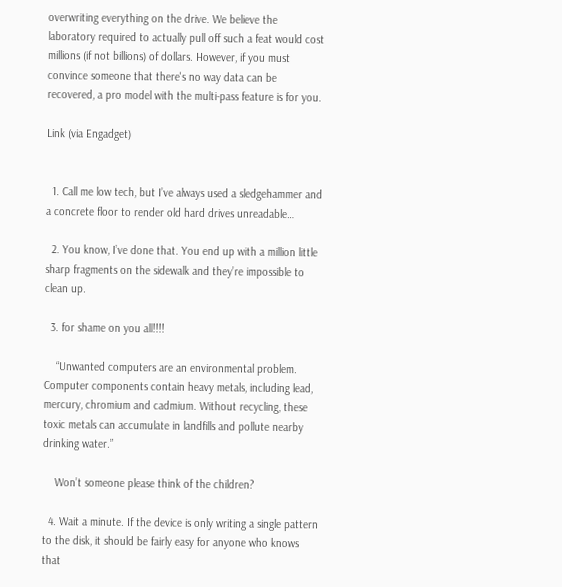overwriting everything on the drive. We believe the laboratory required to actually pull off such a feat would cost millions (if not billions) of dollars. However, if you must convince someone that there's no way data can be recovered, a pro model with the multi-pass feature is for you.

Link (via Engadget)


  1. Call me low tech, but I’ve always used a sledgehammer and a concrete floor to render old hard drives unreadable…

  2. You know, I’ve done that. You end up with a million little sharp fragments on the sidewalk and they’re impossible to clean up.

  3. for shame on you all!!!!

    “Unwanted computers are an environmental problem. Computer components contain heavy metals, including lead, mercury, chromium and cadmium. Without recycling, these toxic metals can accumulate in landfills and pollute nearby drinking water.”

    Won’t someone please think of the children?

  4. Wait a minute. If the device is only writing a single pattern to the disk, it should be fairly easy for anyone who knows that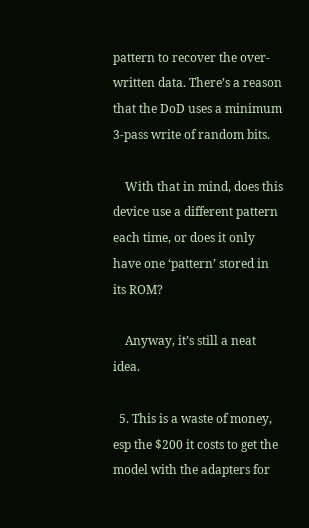pattern to recover the over-written data. There’s a reason that the DoD uses a minimum 3-pass write of random bits.

    With that in mind, does this device use a different pattern each time, or does it only have one ‘pattern’ stored in its ROM?

    Anyway, it’s still a neat idea.

  5. This is a waste of money, esp the $200 it costs to get the model with the adapters for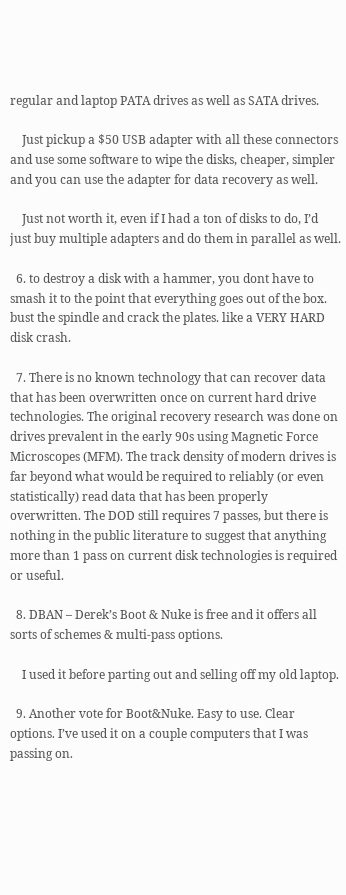regular and laptop PATA drives as well as SATA drives.

    Just pickup a $50 USB adapter with all these connectors and use some software to wipe the disks, cheaper, simpler and you can use the adapter for data recovery as well.

    Just not worth it, even if I had a ton of disks to do, I’d just buy multiple adapters and do them in parallel as well.

  6. to destroy a disk with a hammer, you dont have to smash it to the point that everything goes out of the box. bust the spindle and crack the plates. like a VERY HARD disk crash.

  7. There is no known technology that can recover data that has been overwritten once on current hard drive technologies. The original recovery research was done on drives prevalent in the early 90s using Magnetic Force Microscopes (MFM). The track density of modern drives is far beyond what would be required to reliably (or even statistically) read data that has been properly overwritten. The DOD still requires 7 passes, but there is nothing in the public literature to suggest that anything more than 1 pass on current disk technologies is required or useful.

  8. DBAN – Derek’s Boot & Nuke is free and it offers all sorts of schemes & multi-pass options.

    I used it before parting out and selling off my old laptop.

  9. Another vote for Boot&Nuke. Easy to use. Clear options. I’ve used it on a couple computers that I was passing on.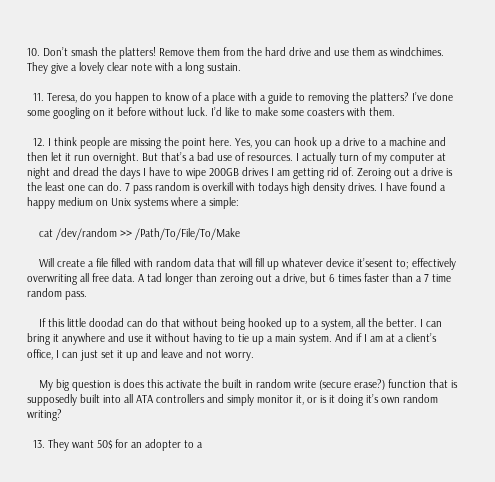10. Don’t smash the platters! Remove them from the hard drive and use them as windchimes. They give a lovely clear note with a long sustain.

  11. Teresa, do you happen to know of a place with a guide to removing the platters? I’ve done some googling on it before without luck. I’d like to make some coasters with them.

  12. I think people are missing the point here. Yes, you can hook up a drive to a machine and then let it run overnight. But that’s a bad use of resources. I actually turn of my computer at night and dread the days I have to wipe 200GB drives I am getting rid of. Zeroing out a drive is the least one can do. 7 pass random is overkill with todays high density drives. I have found a happy medium on Unix systems where a simple:

    cat /dev/random >> /Path/To/File/To/Make

    Will create a file filled with random data that will fill up whatever device it’sesent to; effectively overwriting all free data. A tad longer than zeroing out a drive, but 6 times faster than a 7 time random pass.

    If this little doodad can do that without being hooked up to a system, all the better. I can bring it anywhere and use it without having to tie up a main system. And if I am at a client’s office, I can just set it up and leave and not worry.

    My big question is does this activate the built in random write (secure erase?) function that is supposedly built into all ATA controllers and simply monitor it, or is it doing it’s own random writing?

  13. They want 50$ for an adopter to a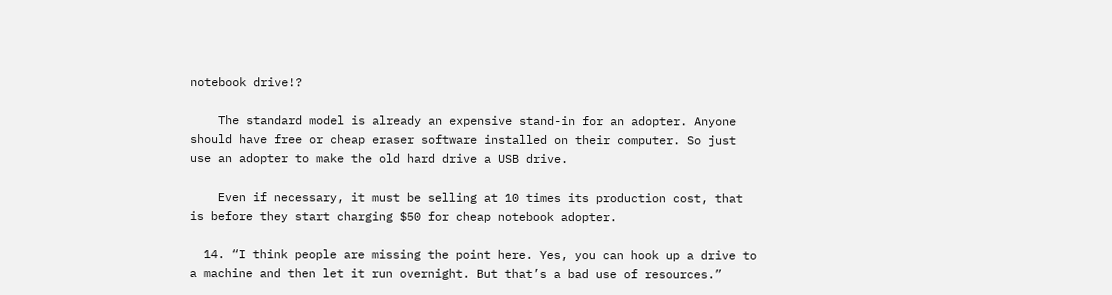notebook drive!?

    The standard model is already an expensive stand-in for an adopter. Anyone should have free or cheap eraser software installed on their computer. So just use an adopter to make the old hard drive a USB drive.

    Even if necessary, it must be selling at 10 times its production cost, that is before they start charging $50 for cheap notebook adopter.

  14. “I think people are missing the point here. Yes, you can hook up a drive to a machine and then let it run overnight. But that’s a bad use of resources.”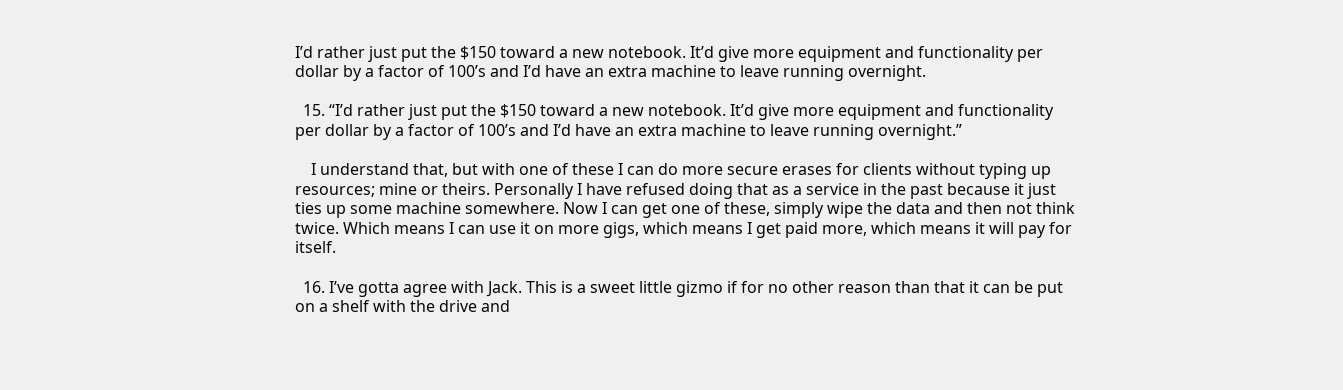I’d rather just put the $150 toward a new notebook. It’d give more equipment and functionality per dollar by a factor of 100’s and I’d have an extra machine to leave running overnight.

  15. “I’d rather just put the $150 toward a new notebook. It’d give more equipment and functionality per dollar by a factor of 100’s and I’d have an extra machine to leave running overnight.”

    I understand that, but with one of these I can do more secure erases for clients without typing up resources; mine or theirs. Personally I have refused doing that as a service in the past because it just ties up some machine somewhere. Now I can get one of these, simply wipe the data and then not think twice. Which means I can use it on more gigs, which means I get paid more, which means it will pay for itself.

  16. I’ve gotta agree with Jack. This is a sweet little gizmo if for no other reason than that it can be put on a shelf with the drive and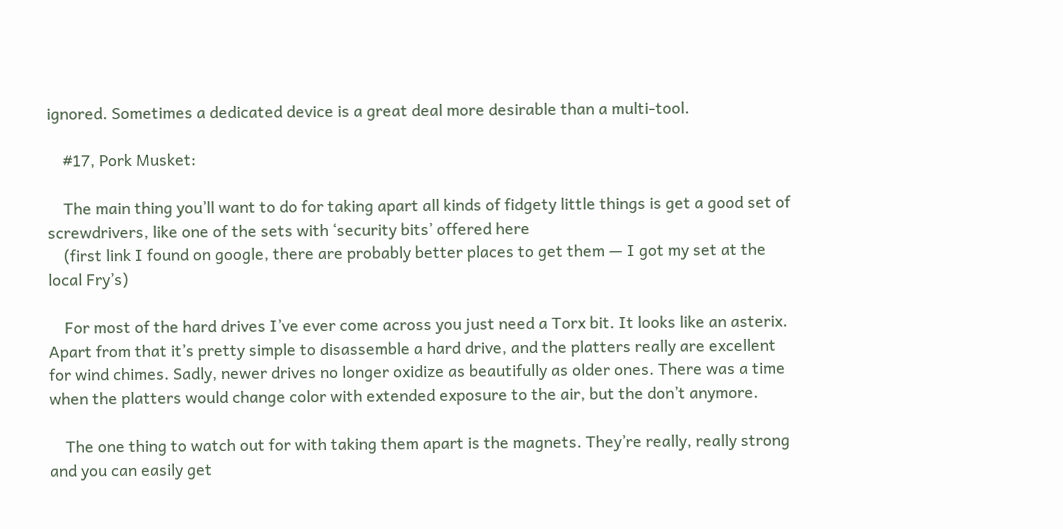ignored. Sometimes a dedicated device is a great deal more desirable than a multi-tool.

    #17, Pork Musket:

    The main thing you’ll want to do for taking apart all kinds of fidgety little things is get a good set of screwdrivers, like one of the sets with ‘security bits’ offered here
    (first link I found on google, there are probably better places to get them — I got my set at the local Fry’s)

    For most of the hard drives I’ve ever come across you just need a Torx bit. It looks like an asterix. Apart from that it’s pretty simple to disassemble a hard drive, and the platters really are excellent for wind chimes. Sadly, newer drives no longer oxidize as beautifully as older ones. There was a time when the platters would change color with extended exposure to the air, but the don’t anymore.

    The one thing to watch out for with taking them apart is the magnets. They’re really, really strong and you can easily get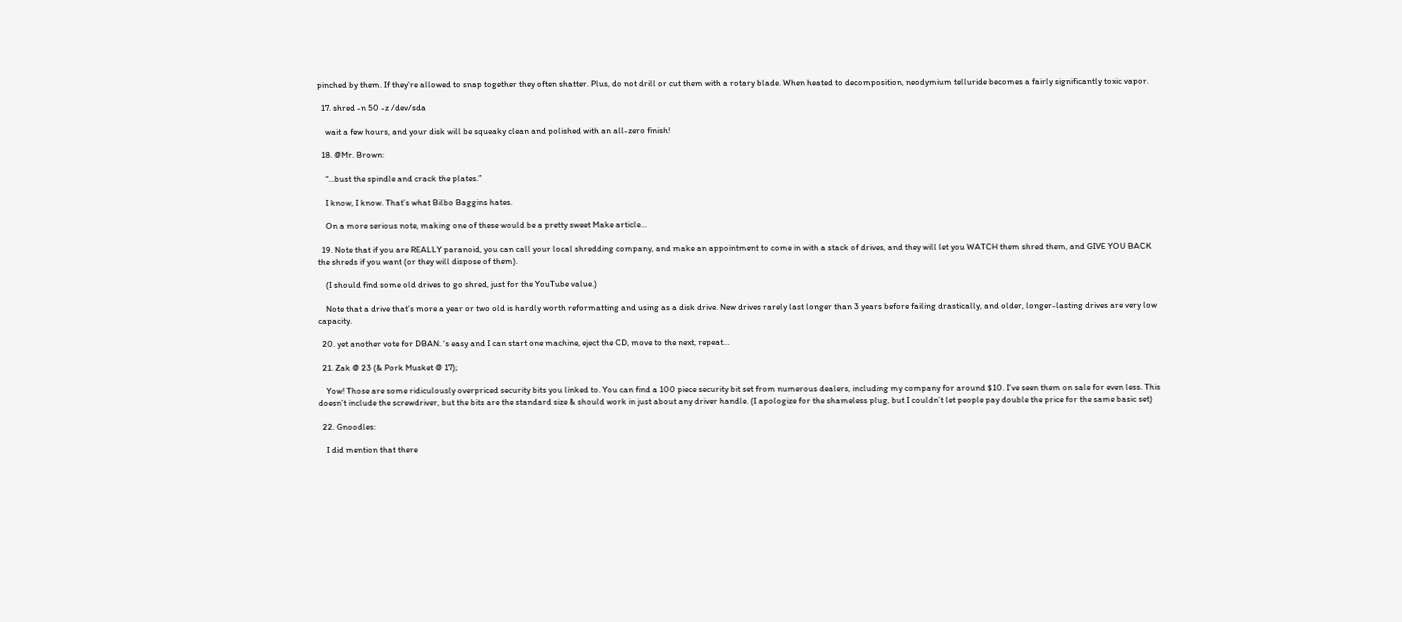pinched by them. If they’re allowed to snap together they often shatter. Plus, do not drill or cut them with a rotary blade. When heated to decomposition, neodymium telluride becomes a fairly significantly toxic vapor.

  17. shred -n 50 -z /dev/sda

    wait a few hours, and your disk will be squeaky clean and polished with an all-zero finish!

  18. @Mr. Brown:

    “…bust the spindle and crack the plates.”

    I know, I know. That’s what Bilbo Baggins hates.

    On a more serious note, making one of these would be a pretty sweet Make article…

  19. Note that if you are REALLY paranoid, you can call your local shredding company, and make an appointment to come in with a stack of drives, and they will let you WATCH them shred them, and GIVE YOU BACK the shreds if you want (or they will dispose of them).

    (I should find some old drives to go shred, just for the YouTube value.)

    Note that a drive that’s more a year or two old is hardly worth reformatting and using as a disk drive. New drives rarely last longer than 3 years before failing drastically, and older, longer-lasting drives are very low capacity.

  20. yet another vote for DBAN. ‘s easy and I can start one machine, eject the CD, move to the next, repeat…

  21. Zak @ 23 (& Pork Musket @ 17);

    Yow! Those are some ridiculously overpriced security bits you linked to. You can find a 100 piece security bit set from numerous dealers, including my company for around $10. I’ve seen them on sale for even less. This doesn’t include the screwdriver, but the bits are the standard size & should work in just about any driver handle. (I apologize for the shameless plug, but I couldn’t let people pay double the price for the same basic set)

  22. Gnoodles:

    I did mention that there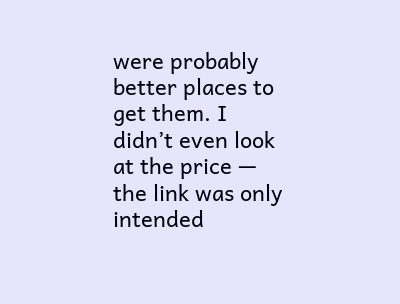were probably better places to get them. I didn’t even look at the price — the link was only intended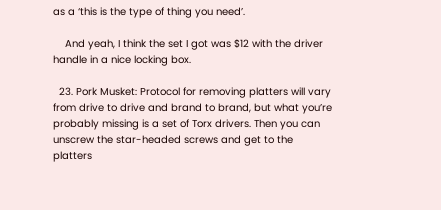as a ‘this is the type of thing you need’.

    And yeah, I think the set I got was $12 with the driver handle in a nice locking box.

  23. Pork Musket: Protocol for removing platters will vary from drive to drive and brand to brand, but what you’re probably missing is a set of Torx drivers. Then you can unscrew the star-headed screws and get to the platters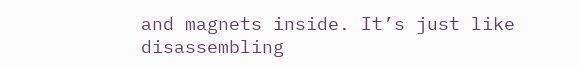and magnets inside. It’s just like disassembling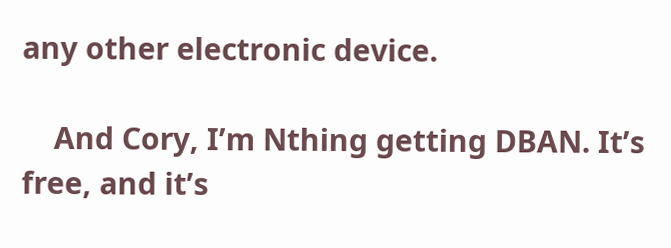any other electronic device.

    And Cory, I’m Nthing getting DBAN. It’s free, and it’s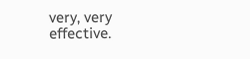very, very effective.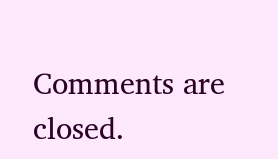Comments are closed.